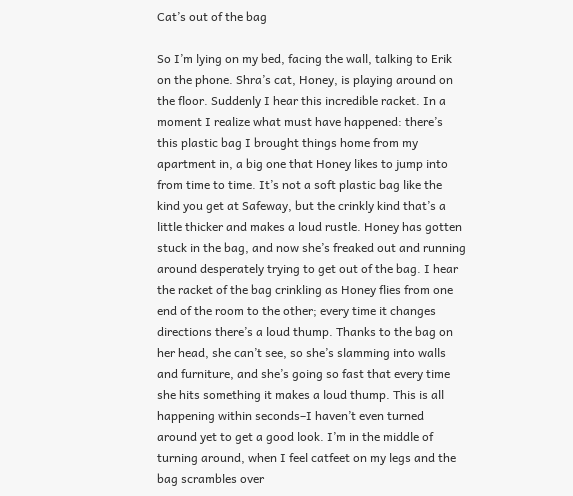Cat’s out of the bag

So I’m lying on my bed, facing the wall, talking to Erik on the phone. Shra’s cat, Honey, is playing around on the floor. Suddenly I hear this incredible racket. In a moment I realize what must have happened: there’s this plastic bag I brought things home from my apartment in, a big one that Honey likes to jump into from time to time. It’s not a soft plastic bag like the kind you get at Safeway, but the crinkly kind that’s a little thicker and makes a loud rustle. Honey has gotten stuck in the bag, and now she’s freaked out and running around desperately trying to get out of the bag. I hear the racket of the bag crinkling as Honey flies from one end of the room to the other; every time it changes directions there’s a loud thump. Thanks to the bag on her head, she can’t see, so she’s slamming into walls and furniture, and she’s going so fast that every time she hits something it makes a loud thump. This is all happening within seconds–I haven’t even turned around yet to get a good look. I’m in the middle of turning around, when I feel catfeet on my legs and the bag scrambles over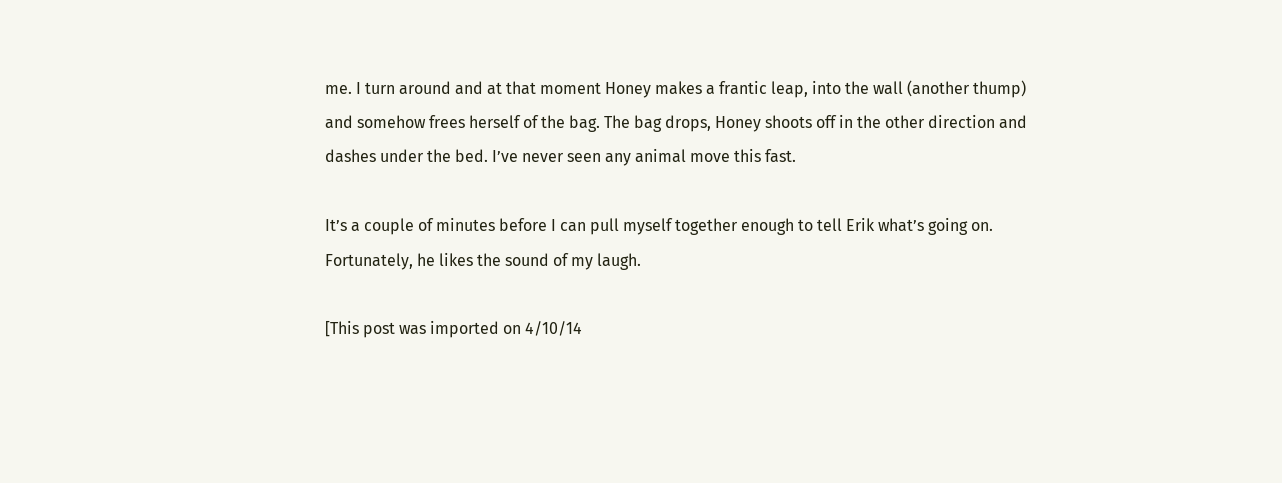me. I turn around and at that moment Honey makes a frantic leap, into the wall (another thump) and somehow frees herself of the bag. The bag drops, Honey shoots off in the other direction and dashes under the bed. I’ve never seen any animal move this fast.

It’s a couple of minutes before I can pull myself together enough to tell Erik what’s going on. Fortunately, he likes the sound of my laugh.

[This post was imported on 4/10/14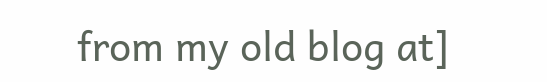from my old blog at]